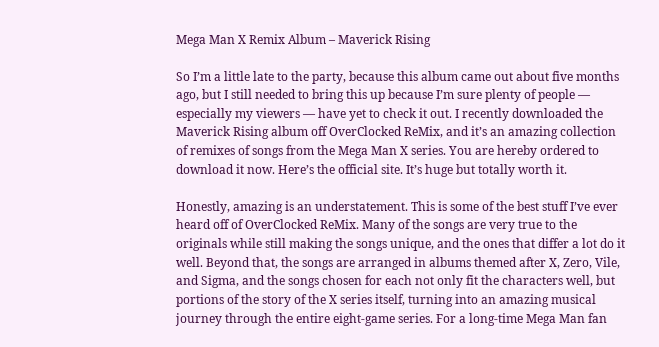Mega Man X Remix Album – Maverick Rising

So I’m a little late to the party, because this album came out about five months ago, but I still needed to bring this up because I’m sure plenty of people — especially my viewers — have yet to check it out. I recently downloaded the Maverick Rising album off OverClocked ReMix, and it’s an amazing collection of remixes of songs from the Mega Man X series. You are hereby ordered to download it now. Here’s the official site. It’s huge but totally worth it.

Honestly, amazing is an understatement. This is some of the best stuff I’ve ever heard off of OverClocked ReMix. Many of the songs are very true to the originals while still making the songs unique, and the ones that differ a lot do it well. Beyond that, the songs are arranged in albums themed after X, Zero, Vile, and Sigma, and the songs chosen for each not only fit the characters well, but portions of the story of the X series itself, turning into an amazing musical journey through the entire eight-game series. For a long-time Mega Man fan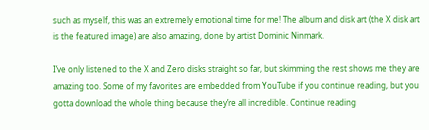such as myself, this was an extremely emotional time for me! The album and disk art (the X disk art is the featured image) are also amazing, done by artist Dominic Ninmark.

I’ve only listened to the X and Zero disks straight so far, but skimming the rest shows me they are amazing too. Some of my favorites are embedded from YouTube if you continue reading, but you gotta download the whole thing because they’re all incredible. Continue reading